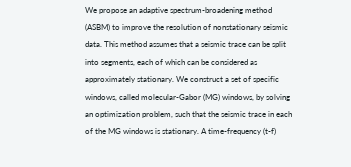We propose an adaptive spectrum-broadening method (ASBM) to improve the resolution of nonstationary seismic data. This method assumes that a seismic trace can be split into segments, each of which can be considered as approximately stationary. We construct a set of specific windows, called molecular-Gabor (MG) windows, by solving an optimization problem, such that the seismic trace in each of the MG windows is stationary. A time-frequency (t-f)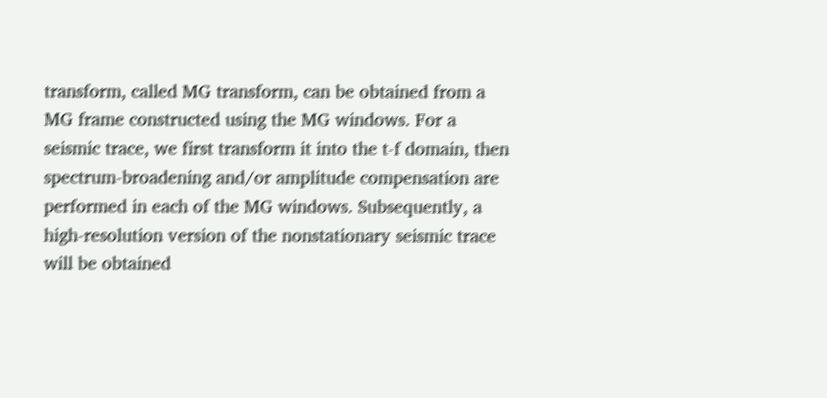transform, called MG transform, can be obtained from a MG frame constructed using the MG windows. For a seismic trace, we first transform it into the t-f domain, then spectrum-broadening and/or amplitude compensation are performed in each of the MG windows. Subsequently, a high-resolution version of the nonstationary seismic trace will be obtained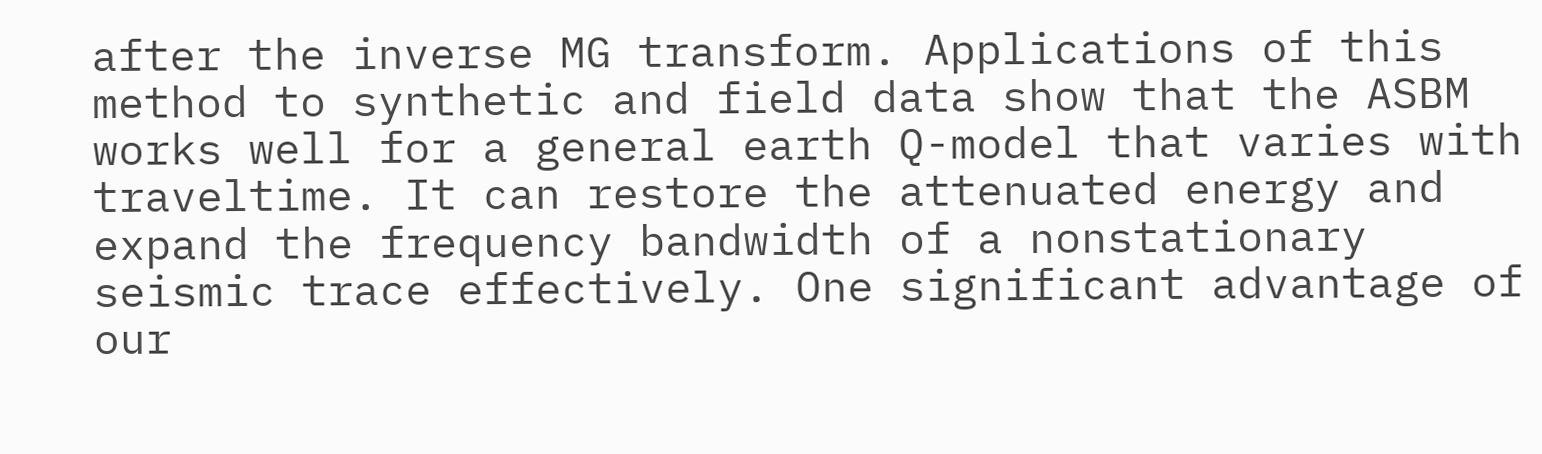after the inverse MG transform. Applications of this method to synthetic and field data show that the ASBM works well for a general earth Q-model that varies with traveltime. It can restore the attenuated energy and expand the frequency bandwidth of a nonstationary seismic trace effectively. One significant advantage of our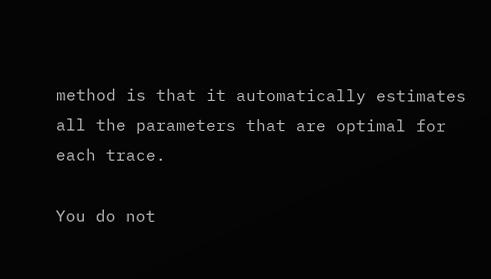method is that it automatically estimates all the parameters that are optimal for each trace.

You do not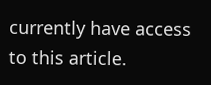currently have access to this article.